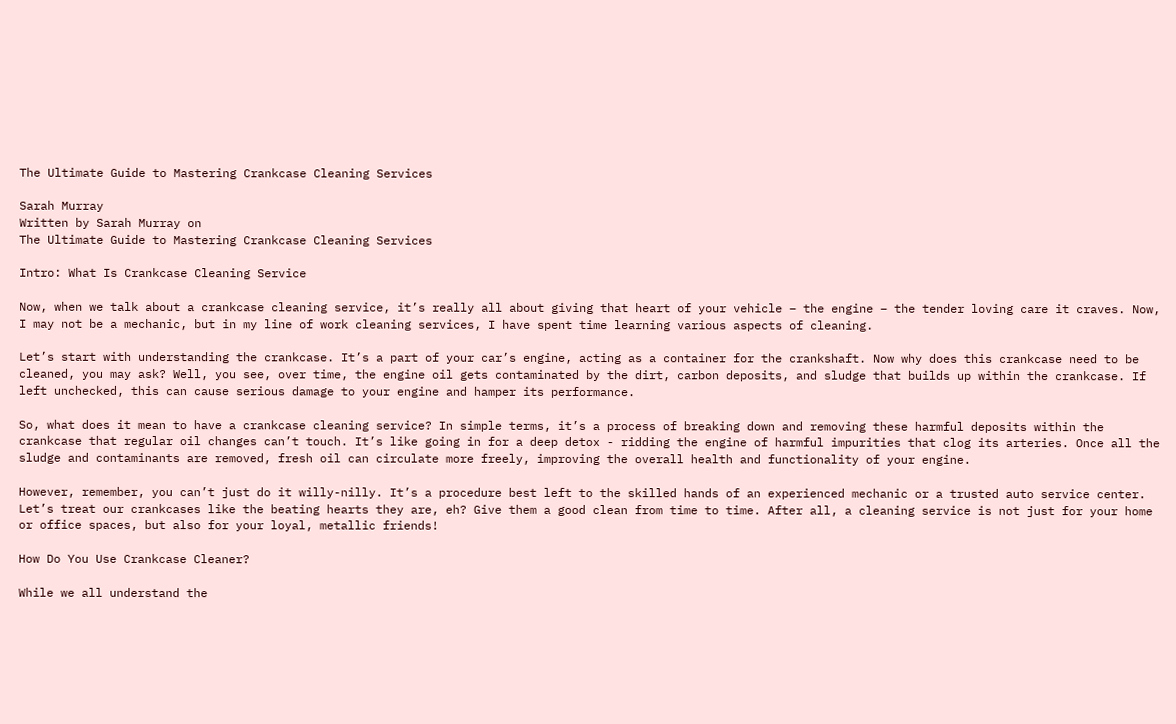The Ultimate Guide to Mastering Crankcase Cleaning Services

Sarah Murray
Written by Sarah Murray on
The Ultimate Guide to Mastering Crankcase Cleaning Services

Intro: What Is Crankcase Cleaning Service

Now, when we talk about a crankcase cleaning service, it’s really all about giving that heart of your vehicle – the engine – the tender loving care it craves. Now, I may not be a mechanic, but in my line of work cleaning services, I have spent time learning various aspects of cleaning.

Let’s start with understanding the crankcase. It’s a part of your car’s engine, acting as a container for the crankshaft. Now why does this crankcase need to be cleaned, you may ask? Well, you see, over time, the engine oil gets contaminated by the dirt, carbon deposits, and sludge that builds up within the crankcase. If left unchecked, this can cause serious damage to your engine and hamper its performance.

So, what does it mean to have a crankcase cleaning service? In simple terms, it’s a process of breaking down and removing these harmful deposits within the crankcase that regular oil changes can’t touch. It’s like going in for a deep detox - ridding the engine of harmful impurities that clog its arteries. Once all the sludge and contaminants are removed, fresh oil can circulate more freely, improving the overall health and functionality of your engine.

However, remember, you can’t just do it willy-nilly. It’s a procedure best left to the skilled hands of an experienced mechanic or a trusted auto service center. Let’s treat our crankcases like the beating hearts they are, eh? Give them a good clean from time to time. After all, a cleaning service is not just for your home or office spaces, but also for your loyal, metallic friends!

How Do You Use Crankcase Cleaner?

While we all understand the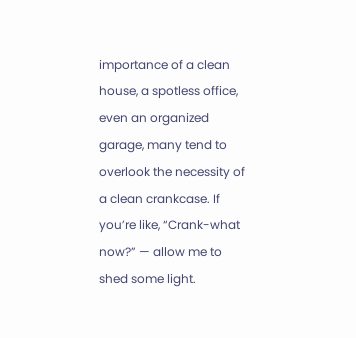importance of a clean house, a spotless office, even an organized garage, many tend to overlook the necessity of a clean crankcase. If you’re like, “Crank-what now?” — allow me to shed some light.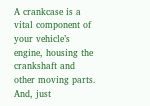A crankcase is a vital component of your vehicle’s engine, housing the crankshaft and other moving parts. And, just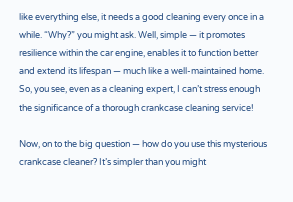like everything else, it needs a good cleaning every once in a while. “Why?” you might ask. Well, simple — it promotes resilience within the car engine, enables it to function better and extend its lifespan — much like a well-maintained home. So, you see, even as a cleaning expert, I can’t stress enough the significance of a thorough crankcase cleaning service!

Now, on to the big question — how do you use this mysterious crankcase cleaner? It’s simpler than you might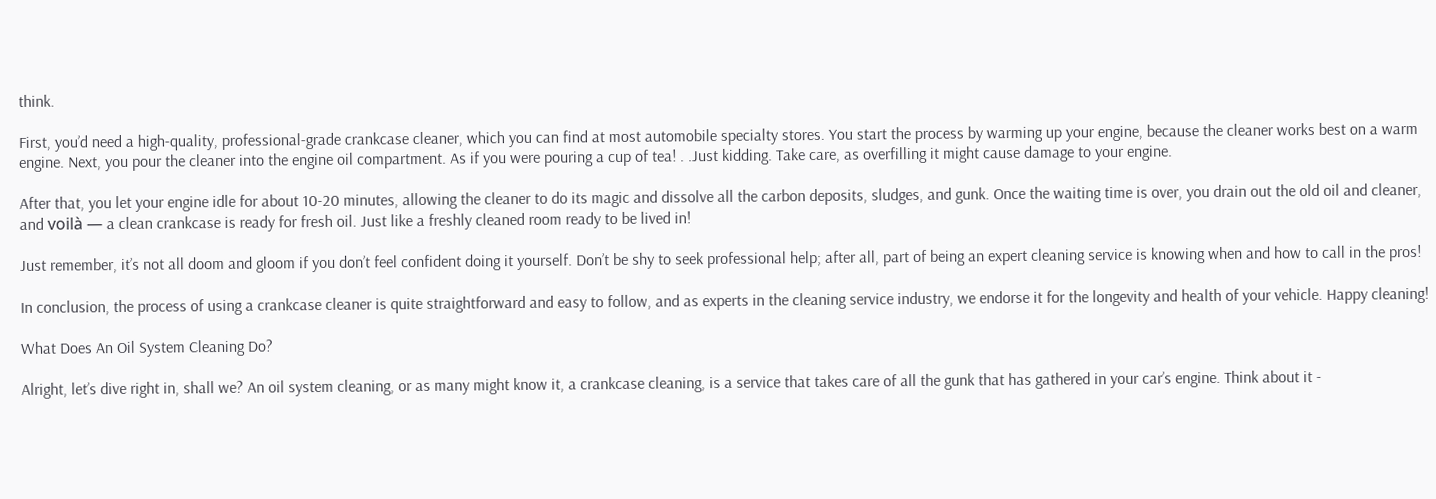think.

First, you’d need a high-quality, professional-grade crankcase cleaner, which you can find at most automobile specialty stores. You start the process by warming up your engine, because the cleaner works best on a warm engine. Next, you pour the cleaner into the engine oil compartment. As if you were pouring a cup of tea! . .Just kidding. Take care, as overfilling it might cause damage to your engine.

After that, you let your engine idle for about 10-20 minutes, allowing the cleaner to do its magic and dissolve all the carbon deposits, sludges, and gunk. Once the waiting time is over, you drain out the old oil and cleaner, and voilà — a clean crankcase is ready for fresh oil. Just like a freshly cleaned room ready to be lived in!

Just remember, it’s not all doom and gloom if you don’t feel confident doing it yourself. Don’t be shy to seek professional help; after all, part of being an expert cleaning service is knowing when and how to call in the pros!

In conclusion, the process of using a crankcase cleaner is quite straightforward and easy to follow, and as experts in the cleaning service industry, we endorse it for the longevity and health of your vehicle. Happy cleaning!

What Does An Oil System Cleaning Do?

Alright, let’s dive right in, shall we? An oil system cleaning, or as many might know it, a crankcase cleaning, is a service that takes care of all the gunk that has gathered in your car’s engine. Think about it -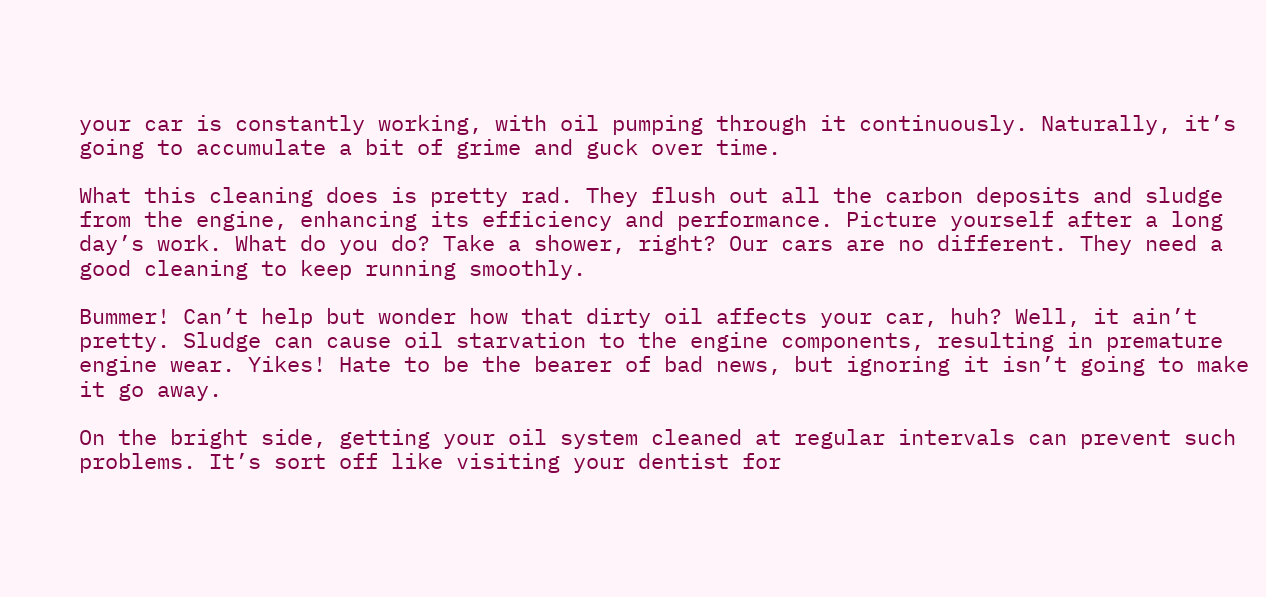your car is constantly working, with oil pumping through it continuously. Naturally, it’s going to accumulate a bit of grime and guck over time.

What this cleaning does is pretty rad. They flush out all the carbon deposits and sludge from the engine, enhancing its efficiency and performance. Picture yourself after a long day’s work. What do you do? Take a shower, right? Our cars are no different. They need a good cleaning to keep running smoothly.

Bummer! Can’t help but wonder how that dirty oil affects your car, huh? Well, it ain’t pretty. Sludge can cause oil starvation to the engine components, resulting in premature engine wear. Yikes! Hate to be the bearer of bad news, but ignoring it isn’t going to make it go away.

On the bright side, getting your oil system cleaned at regular intervals can prevent such problems. It’s sort off like visiting your dentist for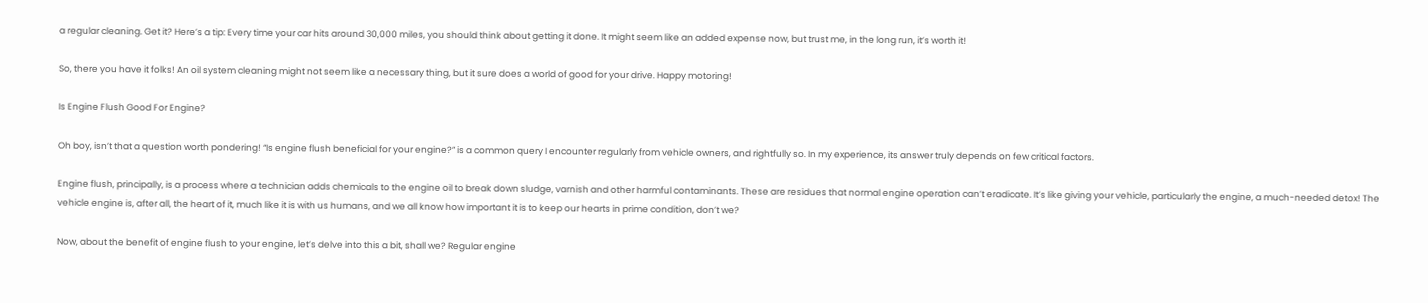a regular cleaning. Get it? Here’s a tip: Every time your car hits around 30,000 miles, you should think about getting it done. It might seem like an added expense now, but trust me, in the long run, it’s worth it!

So, there you have it folks! An oil system cleaning might not seem like a necessary thing, but it sure does a world of good for your drive. Happy motoring!

Is Engine Flush Good For Engine?

Oh boy, isn’t that a question worth pondering! “Is engine flush beneficial for your engine?” is a common query I encounter regularly from vehicle owners, and rightfully so. In my experience, its answer truly depends on few critical factors.

Engine flush, principally, is a process where a technician adds chemicals to the engine oil to break down sludge, varnish and other harmful contaminants. These are residues that normal engine operation can’t eradicate. It’s like giving your vehicle, particularly the engine, a much-needed detox! The vehicle engine is, after all, the heart of it, much like it is with us humans, and we all know how important it is to keep our hearts in prime condition, don’t we?

Now, about the benefit of engine flush to your engine, let’s delve into this a bit, shall we? Regular engine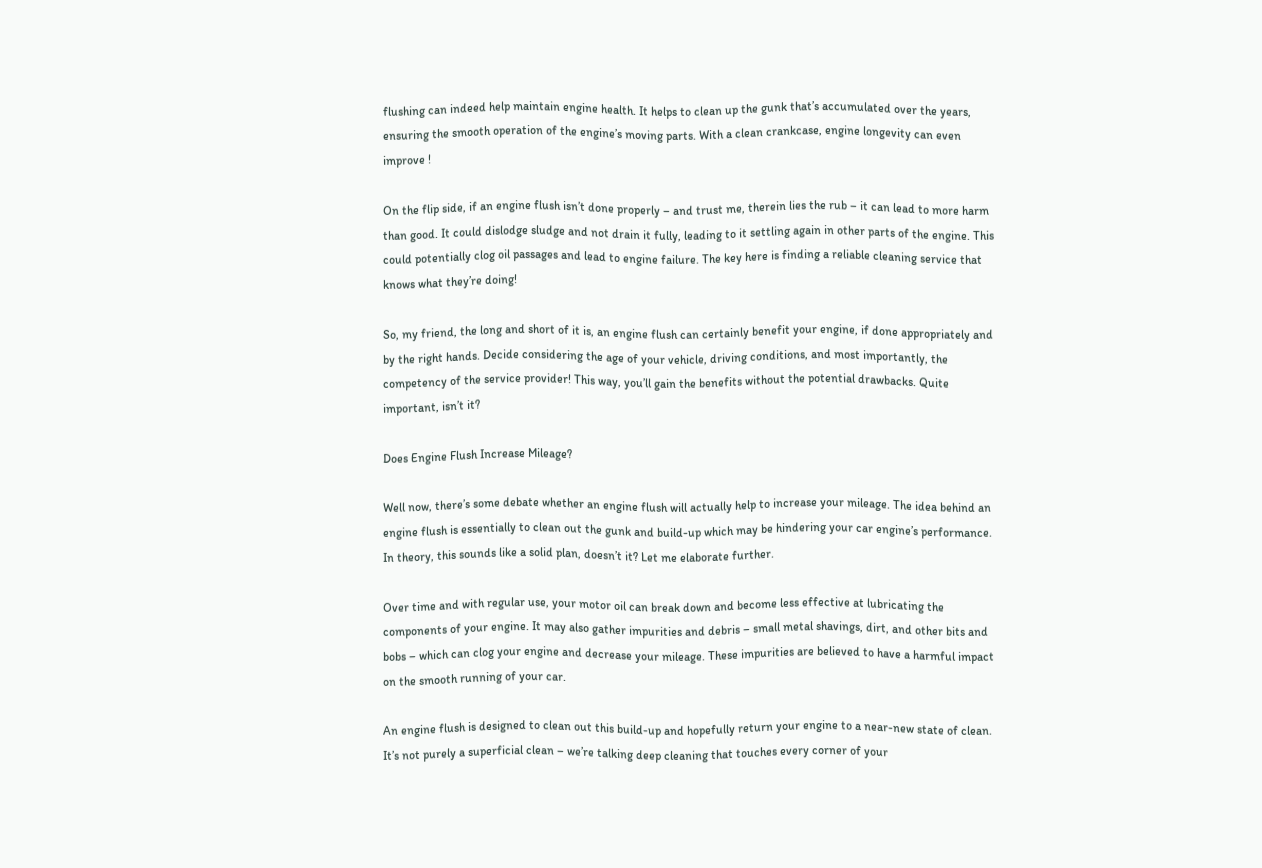flushing can indeed help maintain engine health. It helps to clean up the gunk that’s accumulated over the years, ensuring the smooth operation of the engine’s moving parts. With a clean crankcase, engine longevity can even improve !

On the flip side, if an engine flush isn’t done properly – and trust me, therein lies the rub – it can lead to more harm than good. It could dislodge sludge and not drain it fully, leading to it settling again in other parts of the engine. This could potentially clog oil passages and lead to engine failure. The key here is finding a reliable cleaning service that knows what they’re doing!

So, my friend, the long and short of it is, an engine flush can certainly benefit your engine, if done appropriately and by the right hands. Decide considering the age of your vehicle, driving conditions, and most importantly, the competency of the service provider! This way, you’ll gain the benefits without the potential drawbacks. Quite important, isn’t it?

Does Engine Flush Increase Mileage?

Well now, there’s some debate whether an engine flush will actually help to increase your mileage. The idea behind an engine flush is essentially to clean out the gunk and build-up which may be hindering your car engine’s performance. In theory, this sounds like a solid plan, doesn’t it? Let me elaborate further.

Over time and with regular use, your motor oil can break down and become less effective at lubricating the components of your engine. It may also gather impurities and debris – small metal shavings, dirt, and other bits and bobs – which can clog your engine and decrease your mileage. These impurities are believed to have a harmful impact on the smooth running of your car.

An engine flush is designed to clean out this build-up and hopefully return your engine to a near-new state of clean. It’s not purely a superficial clean – we’re talking deep cleaning that touches every corner of your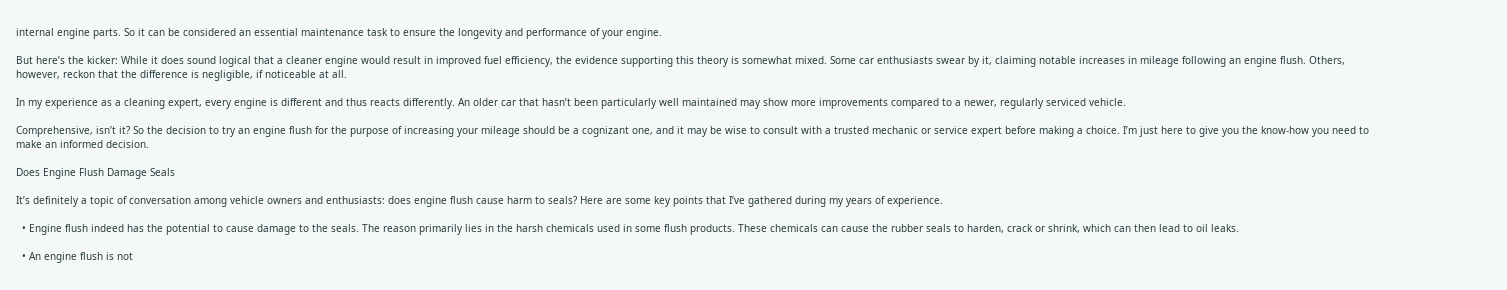internal engine parts. So it can be considered an essential maintenance task to ensure the longevity and performance of your engine.

But here’s the kicker: While it does sound logical that a cleaner engine would result in improved fuel efficiency, the evidence supporting this theory is somewhat mixed. Some car enthusiasts swear by it, claiming notable increases in mileage following an engine flush. Others, however, reckon that the difference is negligible, if noticeable at all.

In my experience as a cleaning expert, every engine is different and thus reacts differently. An older car that hasn’t been particularly well maintained may show more improvements compared to a newer, regularly serviced vehicle.

Comprehensive, isn’t it? So the decision to try an engine flush for the purpose of increasing your mileage should be a cognizant one, and it may be wise to consult with a trusted mechanic or service expert before making a choice. I’m just here to give you the know-how you need to make an informed decision.

Does Engine Flush Damage Seals

It’s definitely a topic of conversation among vehicle owners and enthusiasts: does engine flush cause harm to seals? Here are some key points that I’ve gathered during my years of experience.

  • Engine flush indeed has the potential to cause damage to the seals. The reason primarily lies in the harsh chemicals used in some flush products. These chemicals can cause the rubber seals to harden, crack or shrink, which can then lead to oil leaks.

  • An engine flush is not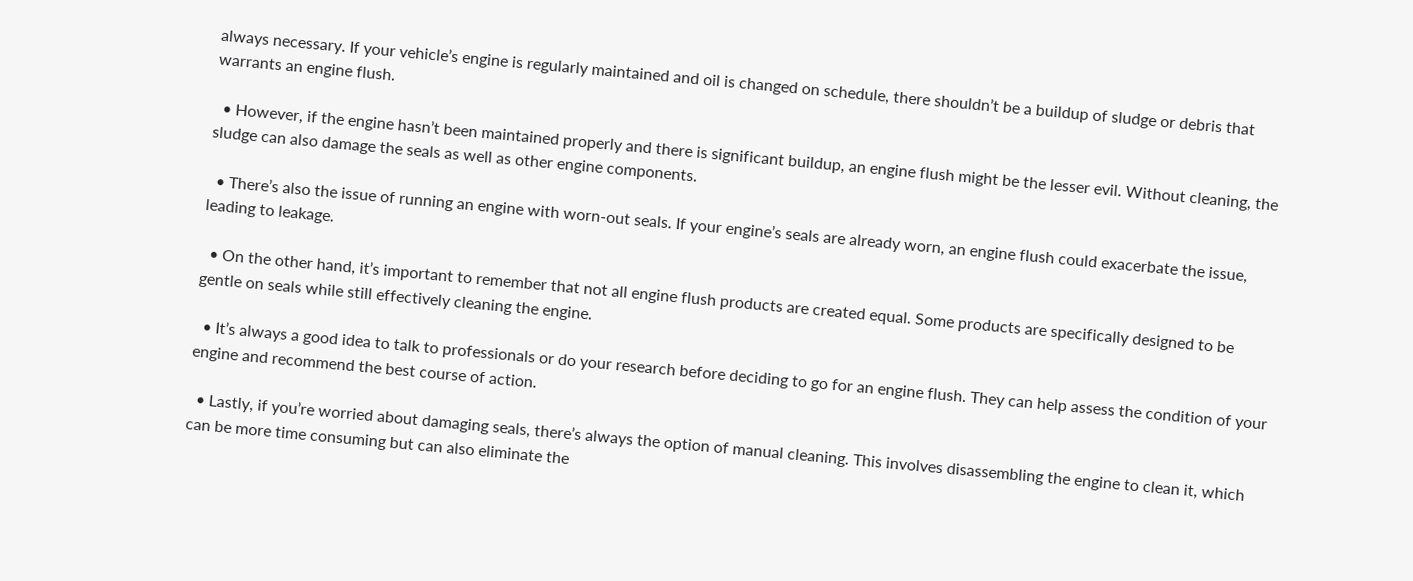always necessary. If your vehicle’s engine is regularly maintained and oil is changed on schedule, there shouldn’t be a buildup of sludge or debris that warrants an engine flush.

  • However, if the engine hasn’t been maintained properly and there is significant buildup, an engine flush might be the lesser evil. Without cleaning, the sludge can also damage the seals as well as other engine components.

  • There’s also the issue of running an engine with worn-out seals. If your engine’s seals are already worn, an engine flush could exacerbate the issue, leading to leakage.

  • On the other hand, it’s important to remember that not all engine flush products are created equal. Some products are specifically designed to be gentle on seals while still effectively cleaning the engine.

  • It’s always a good idea to talk to professionals or do your research before deciding to go for an engine flush. They can help assess the condition of your engine and recommend the best course of action.

  • Lastly, if you’re worried about damaging seals, there’s always the option of manual cleaning. This involves disassembling the engine to clean it, which can be more time consuming but can also eliminate the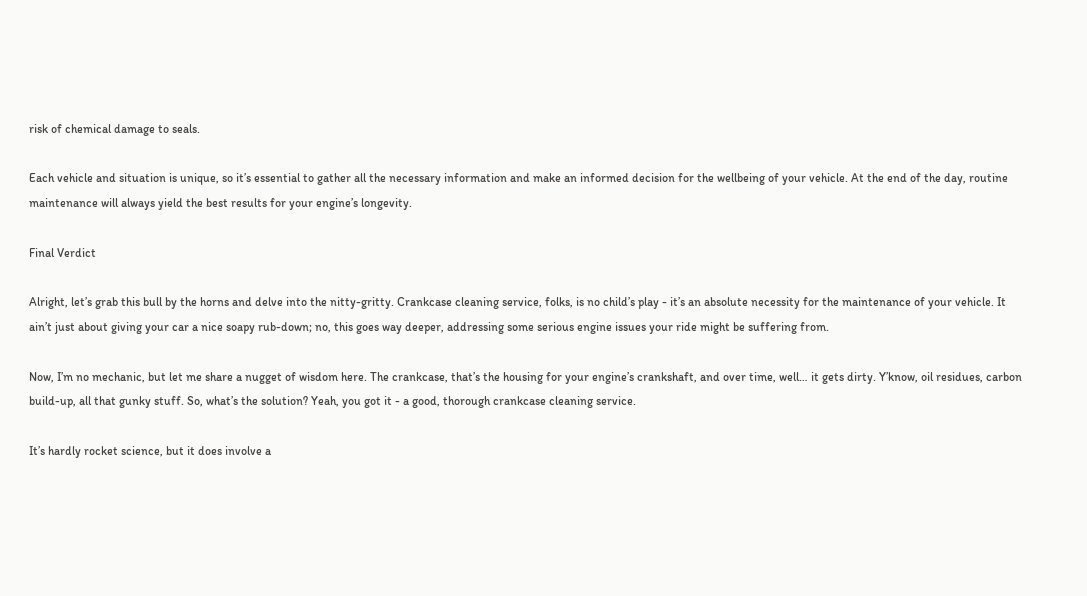risk of chemical damage to seals.

Each vehicle and situation is unique, so it’s essential to gather all the necessary information and make an informed decision for the wellbeing of your vehicle. At the end of the day, routine maintenance will always yield the best results for your engine’s longevity.

Final Verdict

Alright, let’s grab this bull by the horns and delve into the nitty-gritty. Crankcase cleaning service, folks, is no child’s play - it’s an absolute necessity for the maintenance of your vehicle. It ain’t just about giving your car a nice soapy rub-down; no, this goes way deeper, addressing some serious engine issues your ride might be suffering from.

Now, I’m no mechanic, but let me share a nugget of wisdom here. The crankcase, that’s the housing for your engine’s crankshaft, and over time, well… it gets dirty. Y’know, oil residues, carbon build-up, all that gunky stuff. So, what’s the solution? Yeah, you got it - a good, thorough crankcase cleaning service.

It’s hardly rocket science, but it does involve a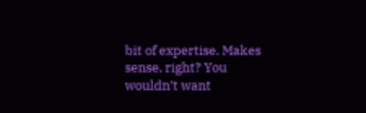bit of expertise. Makes sense, right? You wouldn’t want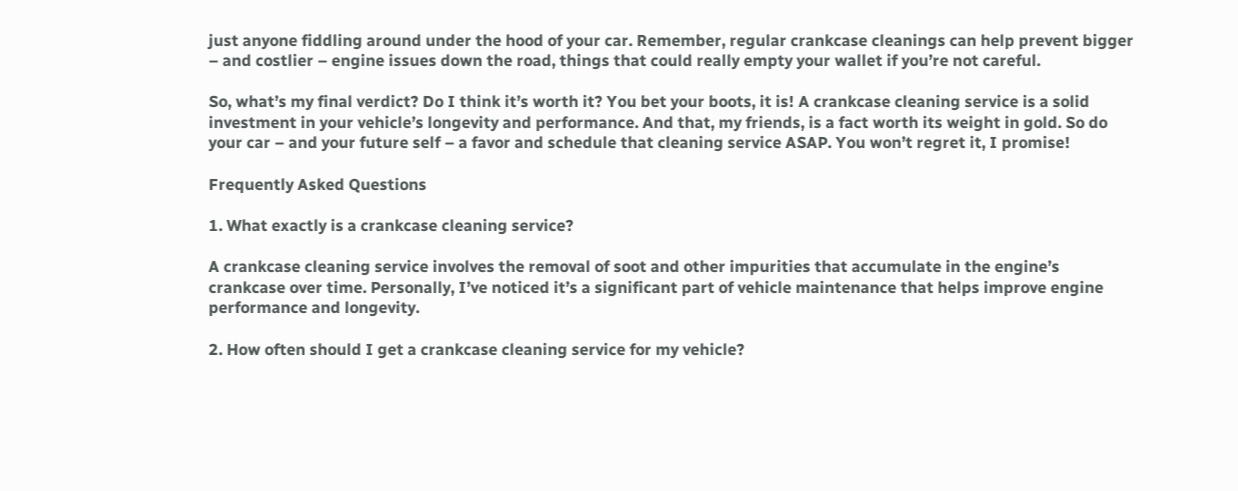just anyone fiddling around under the hood of your car. Remember, regular crankcase cleanings can help prevent bigger – and costlier – engine issues down the road, things that could really empty your wallet if you’re not careful.

So, what’s my final verdict? Do I think it’s worth it? You bet your boots, it is! A crankcase cleaning service is a solid investment in your vehicle’s longevity and performance. And that, my friends, is a fact worth its weight in gold. So do your car – and your future self – a favor and schedule that cleaning service ASAP. You won’t regret it, I promise!

Frequently Asked Questions

1. What exactly is a crankcase cleaning service?

A crankcase cleaning service involves the removal of soot and other impurities that accumulate in the engine’s crankcase over time. Personally, I’ve noticed it’s a significant part of vehicle maintenance that helps improve engine performance and longevity.

2. How often should I get a crankcase cleaning service for my vehicle?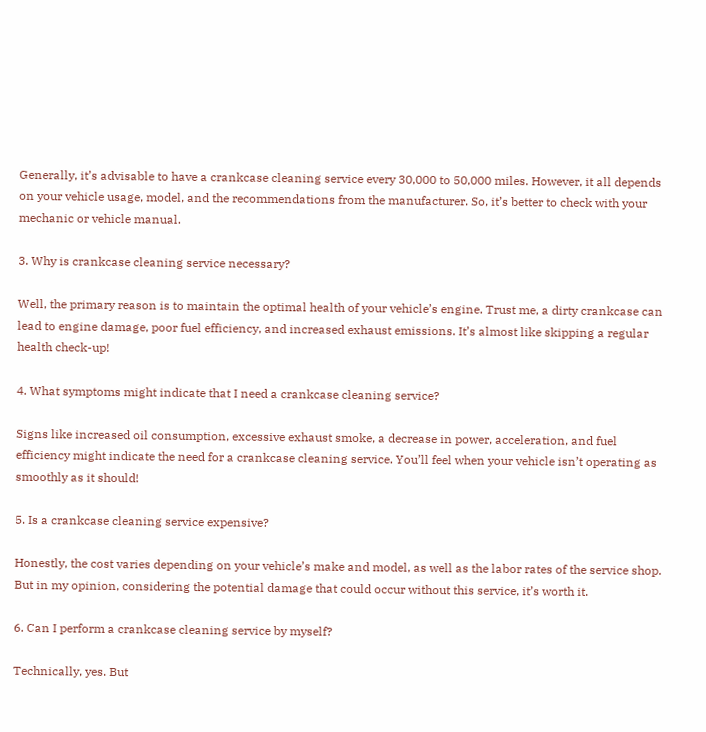Generally, it’s advisable to have a crankcase cleaning service every 30,000 to 50,000 miles. However, it all depends on your vehicle usage, model, and the recommendations from the manufacturer. So, it’s better to check with your mechanic or vehicle manual.

3. Why is crankcase cleaning service necessary?

Well, the primary reason is to maintain the optimal health of your vehicle’s engine. Trust me, a dirty crankcase can lead to engine damage, poor fuel efficiency, and increased exhaust emissions. It’s almost like skipping a regular health check-up!

4. What symptoms might indicate that I need a crankcase cleaning service?

Signs like increased oil consumption, excessive exhaust smoke, a decrease in power, acceleration, and fuel efficiency might indicate the need for a crankcase cleaning service. You’ll feel when your vehicle isn’t operating as smoothly as it should!

5. Is a crankcase cleaning service expensive?

Honestly, the cost varies depending on your vehicle’s make and model, as well as the labor rates of the service shop. But in my opinion, considering the potential damage that could occur without this service, it’s worth it.

6. Can I perform a crankcase cleaning service by myself?

Technically, yes. But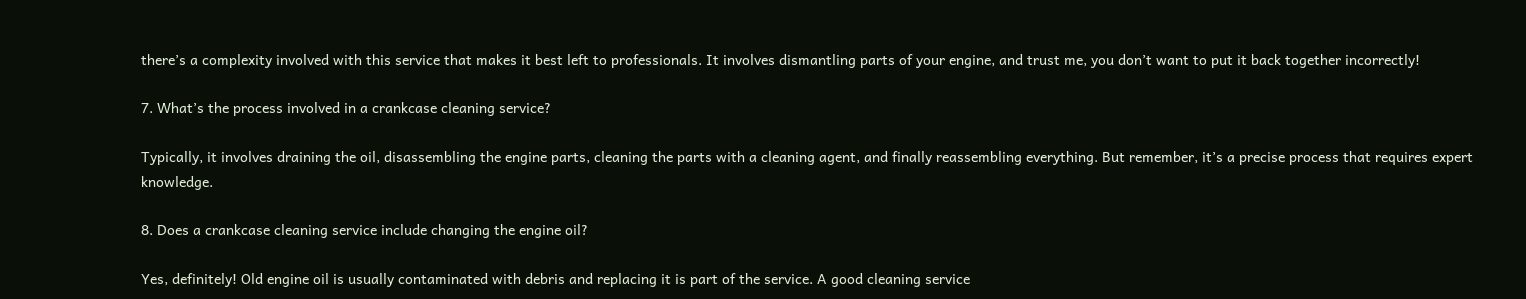there’s a complexity involved with this service that makes it best left to professionals. It involves dismantling parts of your engine, and trust me, you don’t want to put it back together incorrectly!

7. What’s the process involved in a crankcase cleaning service?

Typically, it involves draining the oil, disassembling the engine parts, cleaning the parts with a cleaning agent, and finally reassembling everything. But remember, it’s a precise process that requires expert knowledge.

8. Does a crankcase cleaning service include changing the engine oil?

Yes, definitely! Old engine oil is usually contaminated with debris and replacing it is part of the service. A good cleaning service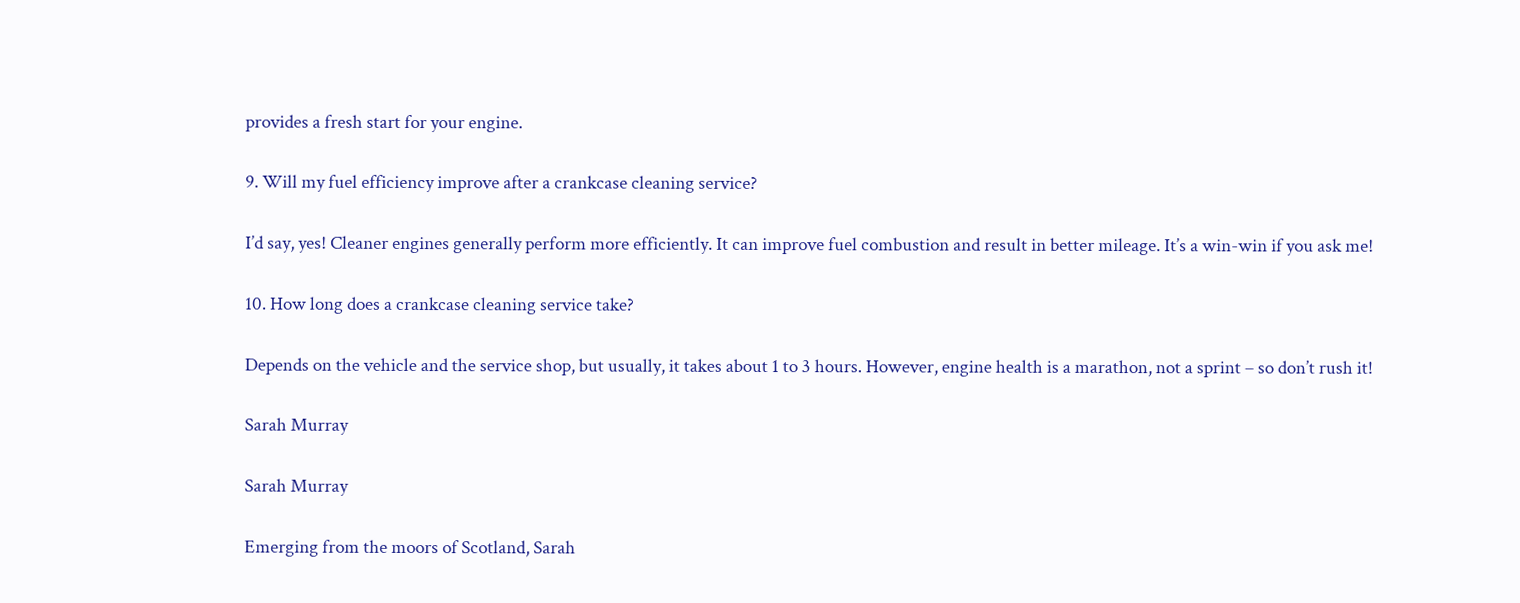provides a fresh start for your engine.

9. Will my fuel efficiency improve after a crankcase cleaning service?

I’d say, yes! Cleaner engines generally perform more efficiently. It can improve fuel combustion and result in better mileage. It’s a win-win if you ask me!

10. How long does a crankcase cleaning service take?

Depends on the vehicle and the service shop, but usually, it takes about 1 to 3 hours. However, engine health is a marathon, not a sprint – so don’t rush it!

Sarah Murray

Sarah Murray

Emerging from the moors of Scotland, Sarah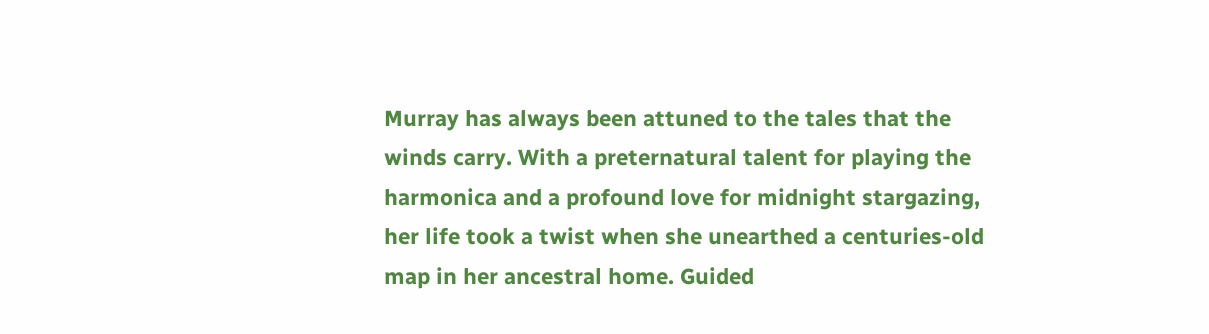Murray has always been attuned to the tales that the winds carry. With a preternatural talent for playing the harmonica and a profound love for midnight stargazing, her life took a twist when she unearthed a centuries-old map in her ancestral home. Guided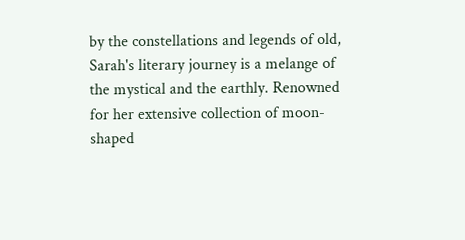by the constellations and legends of old, Sarah's literary journey is a melange of the mystical and the earthly. Renowned for her extensive collection of moon-shaped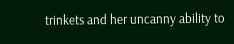trinkets and her uncanny ability to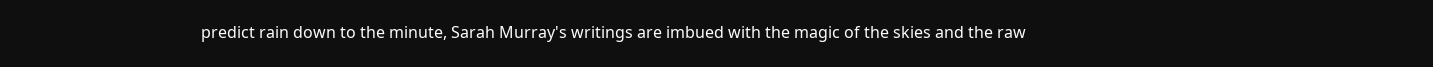predict rain down to the minute, Sarah Murray's writings are imbued with the magic of the skies and the raw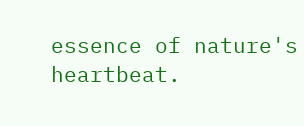essence of nature's heartbeat.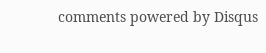comments powered by Disqus